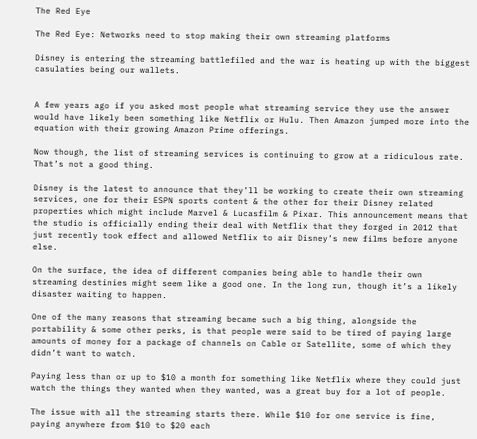The Red Eye

The Red Eye: Networks need to stop making their own streaming platforms

Disney is entering the streaming battlefiled and the war is heating up with the biggest casulaties being our wallets.


A few years ago if you asked most people what streaming service they use the answer would have likely been something like Netflix or Hulu. Then Amazon jumped more into the equation with their growing Amazon Prime offerings.

Now though, the list of streaming services is continuing to grow at a ridiculous rate. That’s not a good thing.

Disney is the latest to announce that they’ll be working to create their own streaming services, one for their ESPN sports content & the other for their Disney related properties which might include Marvel & Lucasfilm & Pixar. This announcement means that the studio is officially ending their deal with Netflix that they forged in 2012 that just recently took effect and allowed Netflix to air Disney’s new films before anyone else.

On the surface, the idea of different companies being able to handle their own streaming destinies might seem like a good one. In the long run, though it’s a likely disaster waiting to happen.

One of the many reasons that streaming became such a big thing, alongside the portability & some other perks, is that people were said to be tired of paying large amounts of money for a package of channels on Cable or Satellite, some of which they didn’t want to watch.

Paying less than or up to $10 a month for something like Netflix where they could just watch the things they wanted when they wanted, was a great buy for a lot of people.

The issue with all the streaming starts there. While $10 for one service is fine, paying anywhere from $10 to $20 each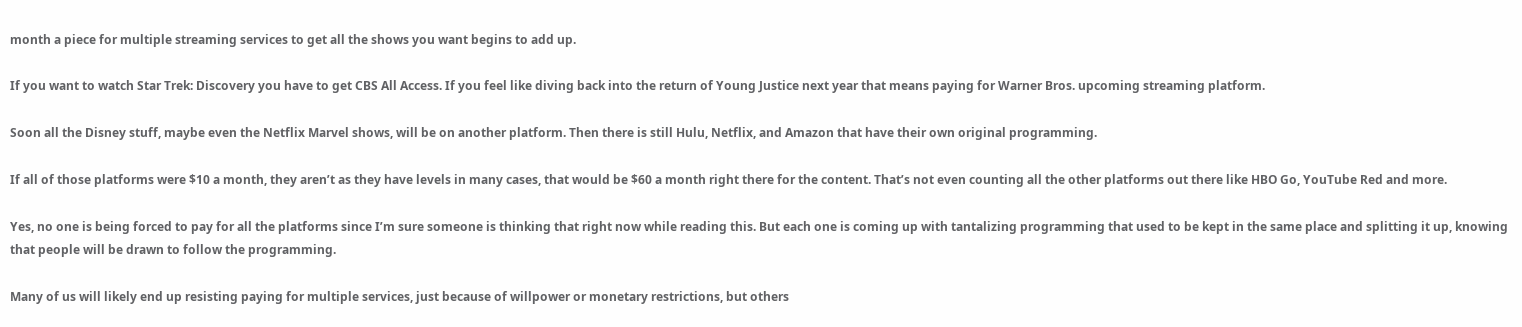month a piece for multiple streaming services to get all the shows you want begins to add up.

If you want to watch Star Trek: Discovery you have to get CBS All Access. If you feel like diving back into the return of Young Justice next year that means paying for Warner Bros. upcoming streaming platform.

Soon all the Disney stuff, maybe even the Netflix Marvel shows, will be on another platform. Then there is still Hulu, Netflix, and Amazon that have their own original programming.

If all of those platforms were $10 a month, they aren’t as they have levels in many cases, that would be $60 a month right there for the content. That’s not even counting all the other platforms out there like HBO Go, YouTube Red and more.

Yes, no one is being forced to pay for all the platforms since I’m sure someone is thinking that right now while reading this. But each one is coming up with tantalizing programming that used to be kept in the same place and splitting it up, knowing that people will be drawn to follow the programming.

Many of us will likely end up resisting paying for multiple services, just because of willpower or monetary restrictions, but others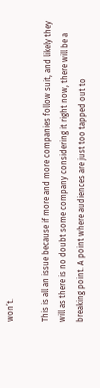won’t.

This is all an issue because if more and more companies follow suit, and likely they will as there is no doubt some company considering it right now, there will be a breaking point. A point where audiences are just too tapped out to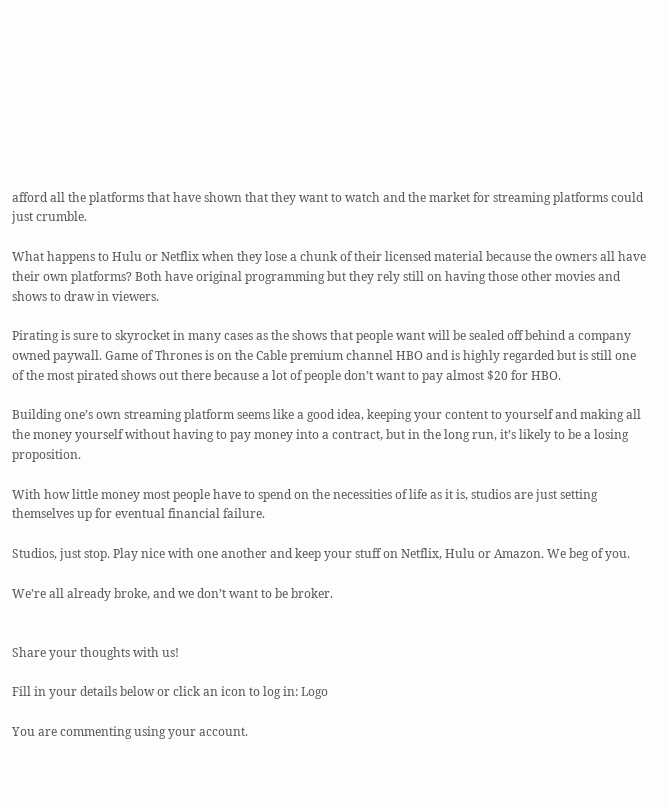afford all the platforms that have shown that they want to watch and the market for streaming platforms could just crumble.

What happens to Hulu or Netflix when they lose a chunk of their licensed material because the owners all have their own platforms? Both have original programming but they rely still on having those other movies and shows to draw in viewers.

Pirating is sure to skyrocket in many cases as the shows that people want will be sealed off behind a company owned paywall. Game of Thrones is on the Cable premium channel HBO and is highly regarded but is still one of the most pirated shows out there because a lot of people don’t want to pay almost $20 for HBO.

Building one’s own streaming platform seems like a good idea, keeping your content to yourself and making all the money yourself without having to pay money into a contract, but in the long run, it’s likely to be a losing proposition.

With how little money most people have to spend on the necessities of life as it is, studios are just setting themselves up for eventual financial failure.

Studios, just stop. Play nice with one another and keep your stuff on Netflix, Hulu or Amazon. We beg of you.

We’re all already broke, and we don’t want to be broker.


Share your thoughts with us!

Fill in your details below or click an icon to log in: Logo

You are commenting using your account.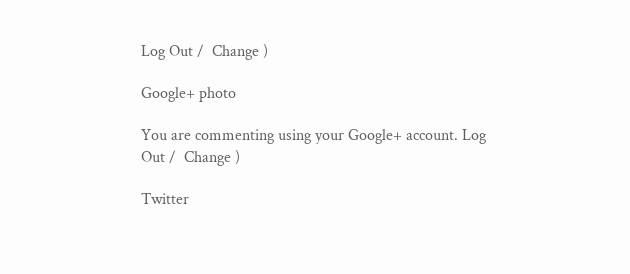Log Out /  Change )

Google+ photo

You are commenting using your Google+ account. Log Out /  Change )

Twitter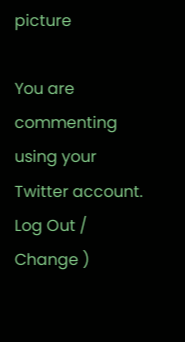picture

You are commenting using your Twitter account. Log Out /  Change )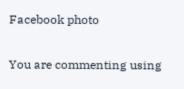Facebook photo

You are commenting using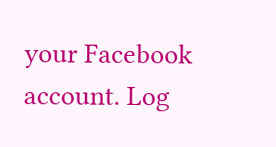your Facebook account. Log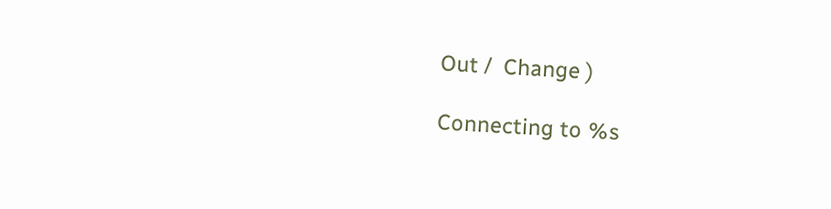Out /  Change )

Connecting to %s